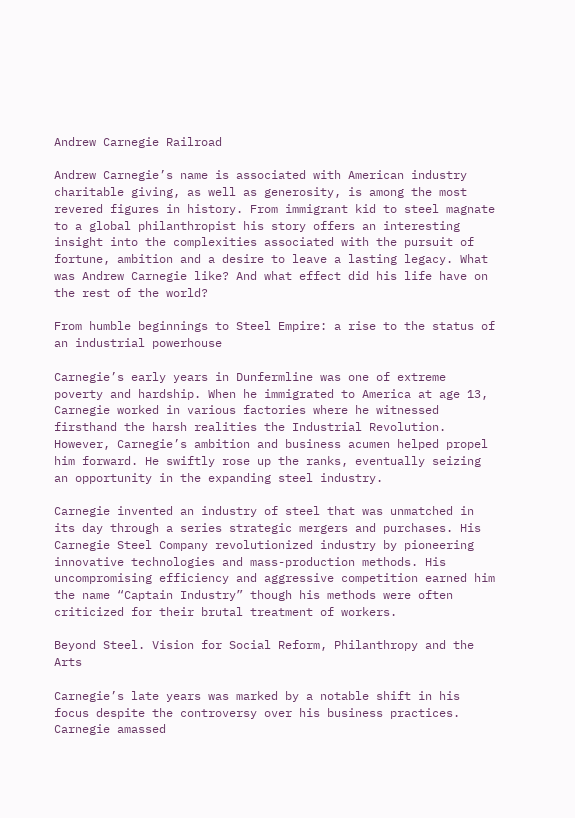Andrew Carnegie Railroad

Andrew Carnegie’s name is associated with American industry charitable giving, as well as generosity, is among the most revered figures in history. From immigrant kid to steel magnate to a global philanthropist his story offers an interesting insight into the complexities associated with the pursuit of fortune, ambition and a desire to leave a lasting legacy. What was Andrew Carnegie like? And what effect did his life have on the rest of the world?

From humble beginnings to Steel Empire: a rise to the status of an industrial powerhouse

Carnegie’s early years in Dunfermline was one of extreme poverty and hardship. When he immigrated to America at age 13, Carnegie worked in various factories where he witnessed firsthand the harsh realities the Industrial Revolution. However, Carnegie’s ambition and business acumen helped propel him forward. He swiftly rose up the ranks, eventually seizing an opportunity in the expanding steel industry.

Carnegie invented an industry of steel that was unmatched in its day through a series strategic mergers and purchases. His Carnegie Steel Company revolutionized industry by pioneering innovative technologies and mass-production methods. His uncompromising efficiency and aggressive competition earned him the name “Captain Industry” though his methods were often criticized for their brutal treatment of workers.

Beyond Steel. Vision for Social Reform, Philanthropy and the Arts

Carnegie’s late years was marked by a notable shift in his focus despite the controversy over his business practices. Carnegie amassed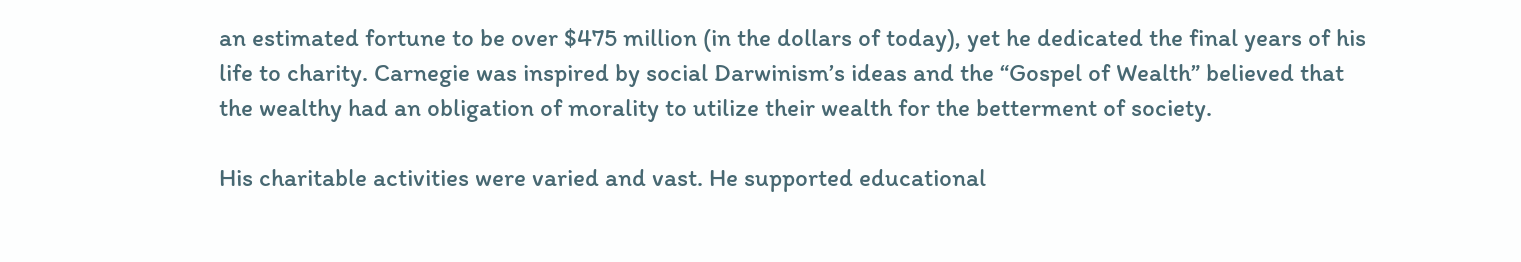an estimated fortune to be over $475 million (in the dollars of today), yet he dedicated the final years of his life to charity. Carnegie was inspired by social Darwinism’s ideas and the “Gospel of Wealth” believed that the wealthy had an obligation of morality to utilize their wealth for the betterment of society.

His charitable activities were varied and vast. He supported educational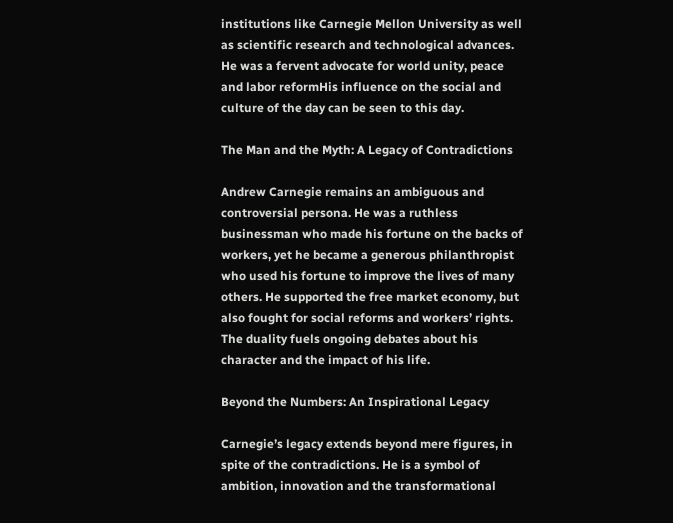institutions like Carnegie Mellon University as well as scientific research and technological advances. He was a fervent advocate for world unity, peace and labor reformHis influence on the social and culture of the day can be seen to this day.

The Man and the Myth: A Legacy of Contradictions

Andrew Carnegie remains an ambiguous and controversial persona. He was a ruthless businessman who made his fortune on the backs of workers, yet he became a generous philanthropist who used his fortune to improve the lives of many others. He supported the free market economy, but also fought for social reforms and workers’ rights. The duality fuels ongoing debates about his character and the impact of his life.

Beyond the Numbers: An Inspirational Legacy

Carnegie’s legacy extends beyond mere figures, in spite of the contradictions. He is a symbol of ambition, innovation and the transformational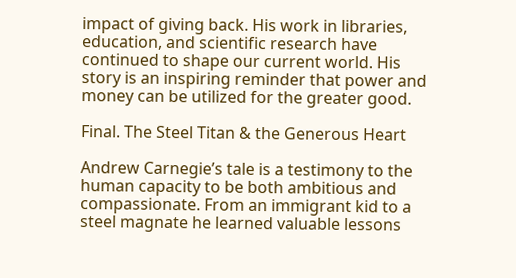impact of giving back. His work in libraries, education, and scientific research have continued to shape our current world. His story is an inspiring reminder that power and money can be utilized for the greater good.

Final. The Steel Titan & the Generous Heart

Andrew Carnegie’s tale is a testimony to the human capacity to be both ambitious and compassionate. From an immigrant kid to a steel magnate he learned valuable lessons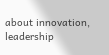about innovation, leadership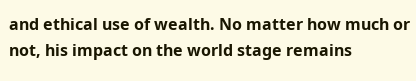and ethical use of wealth. No matter how much or not, his impact on the world stage remains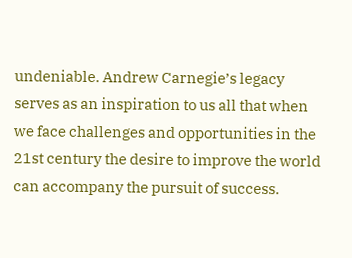undeniable. Andrew Carnegie’s legacy serves as an inspiration to us all that when we face challenges and opportunities in the 21st century the desire to improve the world can accompany the pursuit of success.